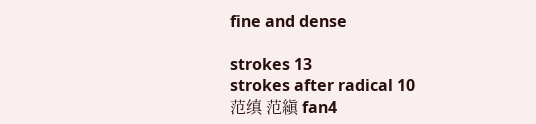fine and dense

strokes 13
strokes after radical 10
范缜 范縝 fan4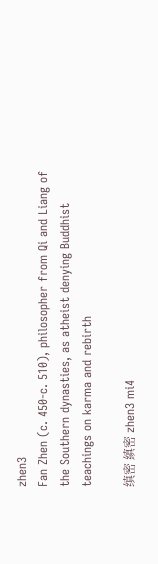zhen3
Fan Zhen (c. 450-c. 510), philosopher from Qi and Liang of the Southern dynasties, as atheist denying Buddhist teachings on karma and rebirth

缜密 縝密 zhen3 mi4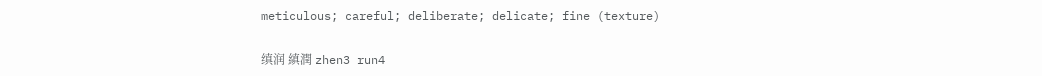meticulous; careful; deliberate; delicate; fine (texture)

缜润 縝潤 zhen3 run4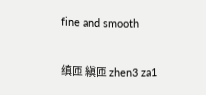fine and smooth

缜匝 縝匝 zhen3 za1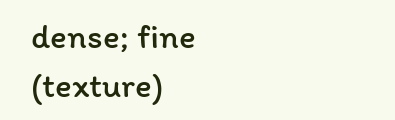dense; fine (texture)